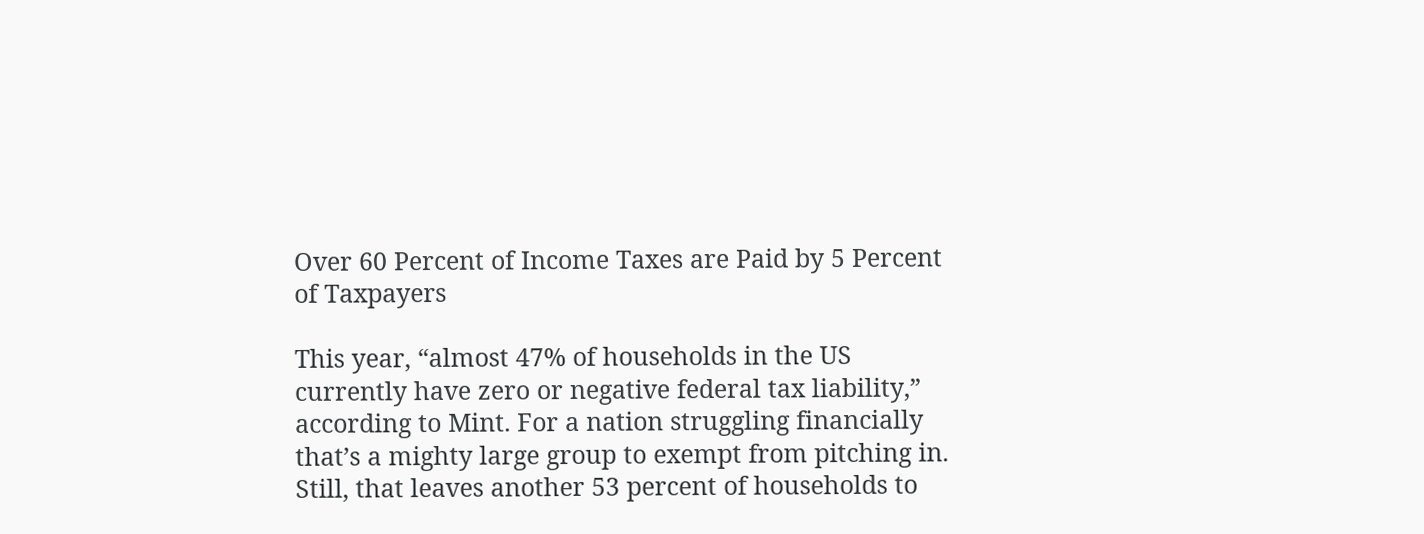Over 60 Percent of Income Taxes are Paid by 5 Percent of Taxpayers

This year, “almost 47% of households in the US currently have zero or negative federal tax liability,” according to Mint. For a nation struggling financially that’s a mighty large group to exempt from pitching in. Still, that leaves another 53 percent of households to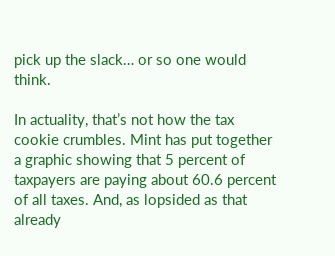pick up the slack… or so one would think.

In actuality, that’s not how the tax cookie crumbles. Mint has put together a graphic showing that 5 percent of taxpayers are paying about 60.6 percent of all taxes. And, as lopsided as that already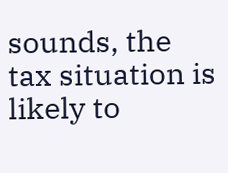sounds, the tax situation is likely to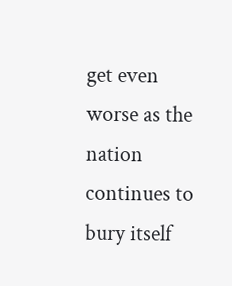get even worse as the nation continues to bury itself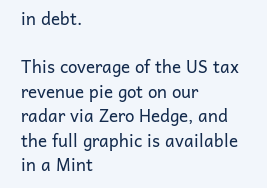in debt.

This coverage of the US tax revenue pie got on our radar via Zero Hedge, and the full graphic is available in a Mint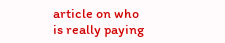article on who is really paying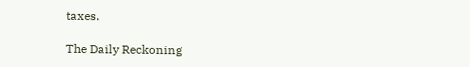taxes.

The Daily Reckoning